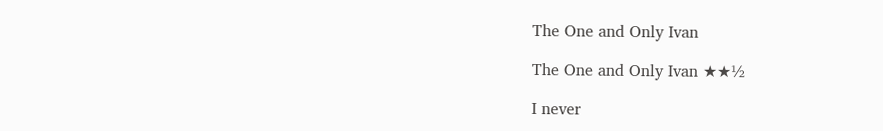The One and Only Ivan

The One and Only Ivan ★★½

I never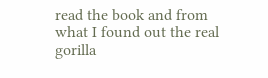read the book and from what I found out the real gorilla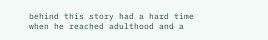behind this story had a hard time when he reached adulthood and a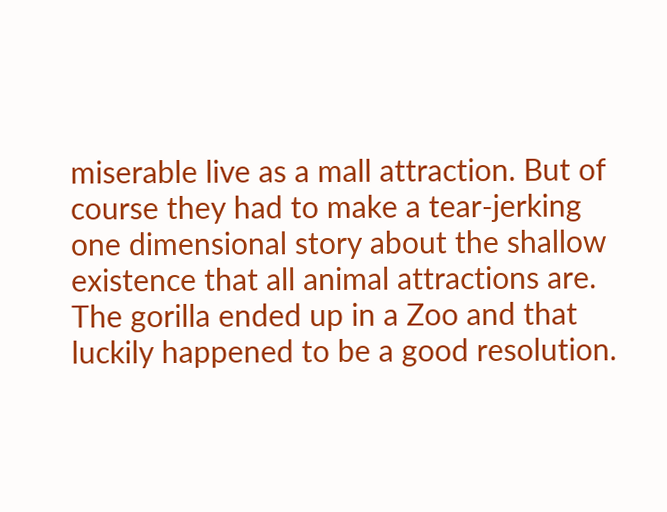miserable live as a mall attraction. But of course they had to make a tear-jerking one dimensional story about the shallow existence that all animal attractions are. The gorilla ended up in a Zoo and that luckily happened to be a good resolution.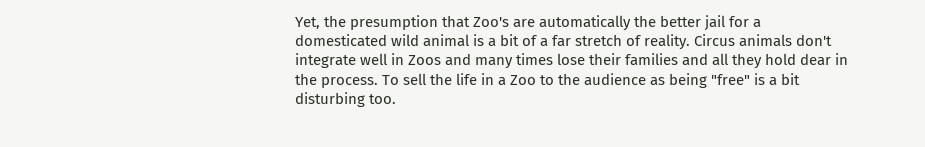Yet, the presumption that Zoo's are automatically the better jail for a domesticated wild animal is a bit of a far stretch of reality. Circus animals don't integrate well in Zoos and many times lose their families and all they hold dear in the process. To sell the life in a Zoo to the audience as being "free" is a bit disturbing too.